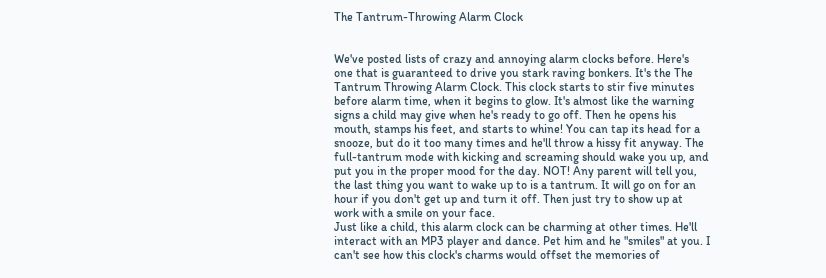The Tantrum-Throwing Alarm Clock


We've posted lists of crazy and annoying alarm clocks before. Here's one that is guaranteed to drive you stark raving bonkers. It's the The Tantrum Throwing Alarm Clock. This clock starts to stir five minutes before alarm time, when it begins to glow. It's almost like the warning signs a child may give when he's ready to go off. Then he opens his mouth, stamps his feet, and starts to whine! You can tap its head for a snooze, but do it too many times and he'll throw a hissy fit anyway. The full-tantrum mode with kicking and screaming should wake you up, and put you in the proper mood for the day. NOT! Any parent will tell you, the last thing you want to wake up to is a tantrum. It will go on for an hour if you don't get up and turn it off. Then just try to show up at work with a smile on your face.
Just like a child, this alarm clock can be charming at other times. He'll interact with an MP3 player and dance. Pet him and he "smiles" at you. I can't see how this clock's charms would offset the memories of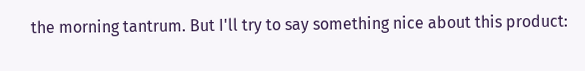the morning tantrum. But I'll try to say something nice about this product: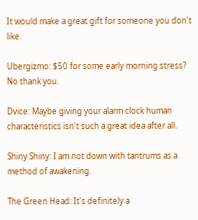It would make a great gift for someone you don't like.

Ubergizmo: $50 for some early morning stress? No thank you.

Dvice: Maybe giving your alarm clock human characteristics isn't such a great idea after all.

Shiny Shiny: I am not down with tantrums as a method of awakening.

The Green Head: It's definitely a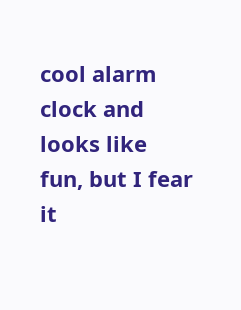cool alarm clock and looks like fun, but I fear it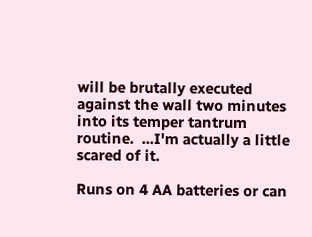will be brutally executed against the wall two minutes into its temper tantrum routine.  ...I'm actually a little scared of it.

Runs on 4 AA batteries or can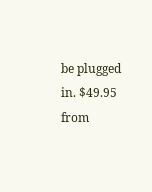be plugged in. $49.95 from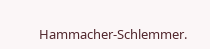Hammacher-Schlemmer.